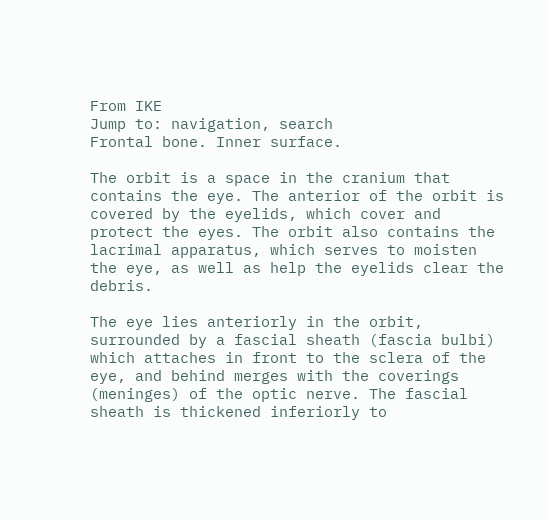From IKE
Jump to: navigation, search
Frontal bone. Inner surface.

The orbit is a space in the cranium that contains the eye. The anterior of the orbit is covered by the eyelids, which cover and protect the eyes. The orbit also contains the lacrimal apparatus, which serves to moisten the eye, as well as help the eyelids clear the debris.

The eye lies anteriorly in the orbit, surrounded by a fascial sheath (fascia bulbi) which attaches in front to the sclera of the eye, and behind merges with the coverings (meninges) of the optic nerve. The fascial sheath is thickened inferiorly to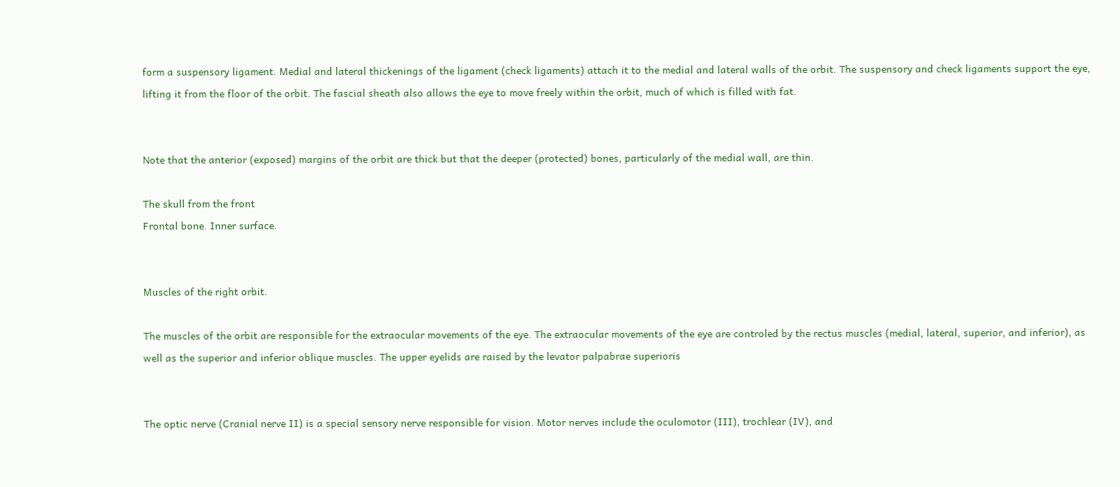form a suspensory ligament. Medial and lateral thickenings of the ligament (check ligaments) attach it to the medial and lateral walls of the orbit. The suspensory and check ligaments support the eye, lifting it from the floor of the orbit. The fascial sheath also allows the eye to move freely within the orbit, much of which is filled with fat.


Note that the anterior (exposed) margins of the orbit are thick but that the deeper (protected) bones, particularly of the medial wall, are thin.

The skull from the front
Frontal bone. Inner surface.


Muscles of the right orbit.

The muscles of the orbit are responsible for the extraocular movements of the eye. The extraocular movements of the eye are controled by the rectus muscles (medial, lateral, superior, and inferior), as well as the superior and inferior oblique muscles. The upper eyelids are raised by the levator palpabrae superioris


The optic nerve (Cranial nerve II) is a special sensory nerve responsible for vision. Motor nerves include the oculomotor (III), trochlear (IV), and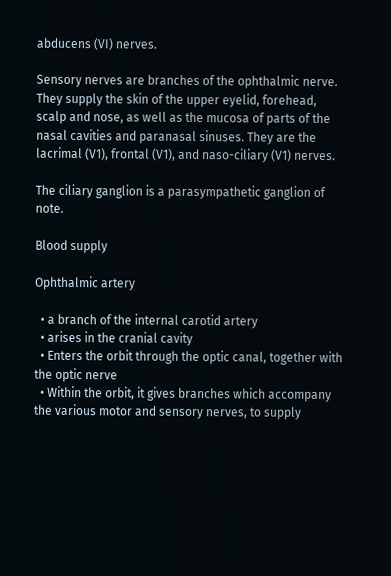abducens (VI) nerves.

Sensory nerves are branches of the ophthalmic nerve. They supply the skin of the upper eyelid, forehead, scalp and nose, as well as the mucosa of parts of the nasal cavities and paranasal sinuses. They are the lacrimal (V1), frontal (V1), and naso-ciliary (V1) nerves.

The ciliary ganglion is a parasympathetic ganglion of note.

Blood supply

Ophthalmic artery

  • a branch of the internal carotid artery
  • arises in the cranial cavity
  • Enters the orbit through the optic canal, together with the optic nerve
  • Within the orbit, it gives branches which accompany the various motor and sensory nerves, to supply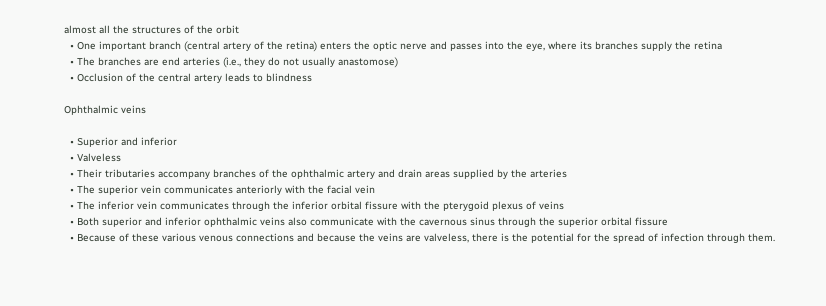almost all the structures of the orbit
  • One important branch (central artery of the retina) enters the optic nerve and passes into the eye, where its branches supply the retina
  • The branches are end arteries (i.e., they do not usually anastomose)
  • Occlusion of the central artery leads to blindness

Ophthalmic veins

  • Superior and inferior
  • Valveless
  • Their tributaries accompany branches of the ophthalmic artery and drain areas supplied by the arteries
  • The superior vein communicates anteriorly with the facial vein
  • The inferior vein communicates through the inferior orbital fissure with the pterygoid plexus of veins
  • Both superior and inferior ophthalmic veins also communicate with the cavernous sinus through the superior orbital fissure
  • Because of these various venous connections and because the veins are valveless, there is the potential for the spread of infection through them.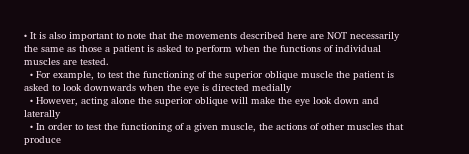• It is also important to note that the movements described here are NOT necessarily the same as those a patient is asked to perform when the functions of individual muscles are tested.
  • For example, to test the functioning of the superior oblique muscle the patient is asked to look downwards when the eye is directed medially
  • However, acting alone the superior oblique will make the eye look down and laterally
  • In order to test the functioning of a given muscle, the actions of other muscles that produce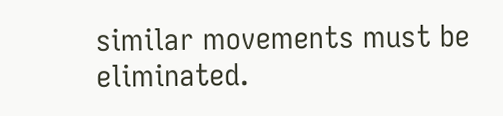similar movements must be eliminated.